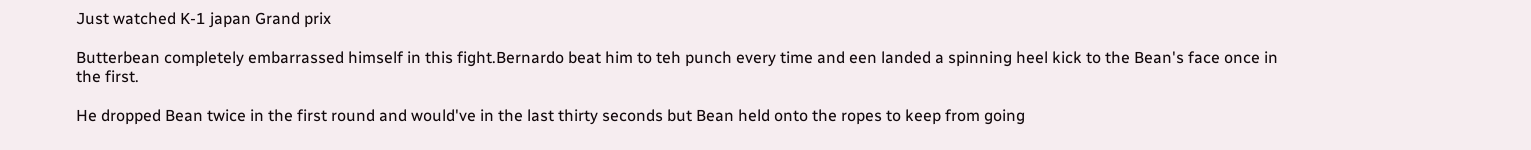Just watched K-1 japan Grand prix

Butterbean completely embarrassed himself in this fight.Bernardo beat him to teh punch every time and een landed a spinning heel kick to the Bean's face once in the first.

He dropped Bean twice in the first round and would've in the last thirty seconds but Bean held onto the ropes to keep from going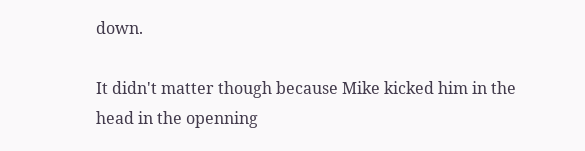down.

It didn't matter though because Mike kicked him in the head in the openning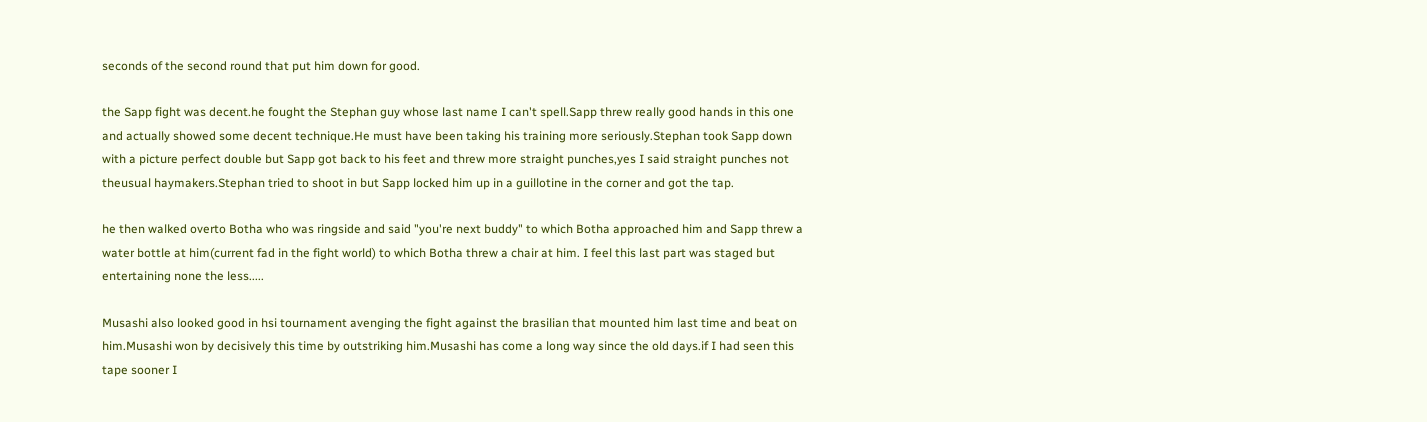seconds of the second round that put him down for good.

the Sapp fight was decent.he fought the Stephan guy whose last name I can't spell.Sapp threw really good hands in this one and actually showed some decent technique.He must have been taking his training more seriously.Stephan took Sapp down with a picture perfect double but Sapp got back to his feet and threw more straight punches,yes I said straight punches not theusual haymakers.Stephan tried to shoot in but Sapp locked him up in a guillotine in the corner and got the tap.

he then walked overto Botha who was ringside and said "you're next buddy" to which Botha approached him and Sapp threw a water bottle at him(current fad in the fight world) to which Botha threw a chair at him. I feel this last part was staged but entertaining none the less.....

Musashi also looked good in hsi tournament avenging the fight against the brasilian that mounted him last time and beat on him.Musashi won by decisively this time by outstriking him.Musashi has come a long way since the old days.if I had seen this tape sooner I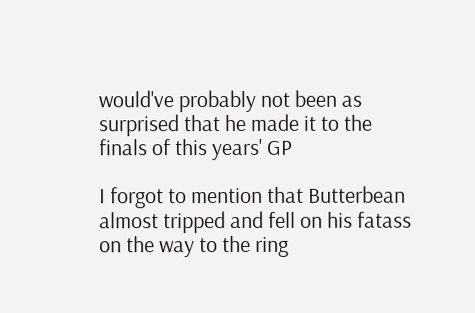would've probably not been as surprised that he made it to the finals of this years' GP

I forgot to mention that Butterbean almost tripped and fell on his fatass on the way to the ring